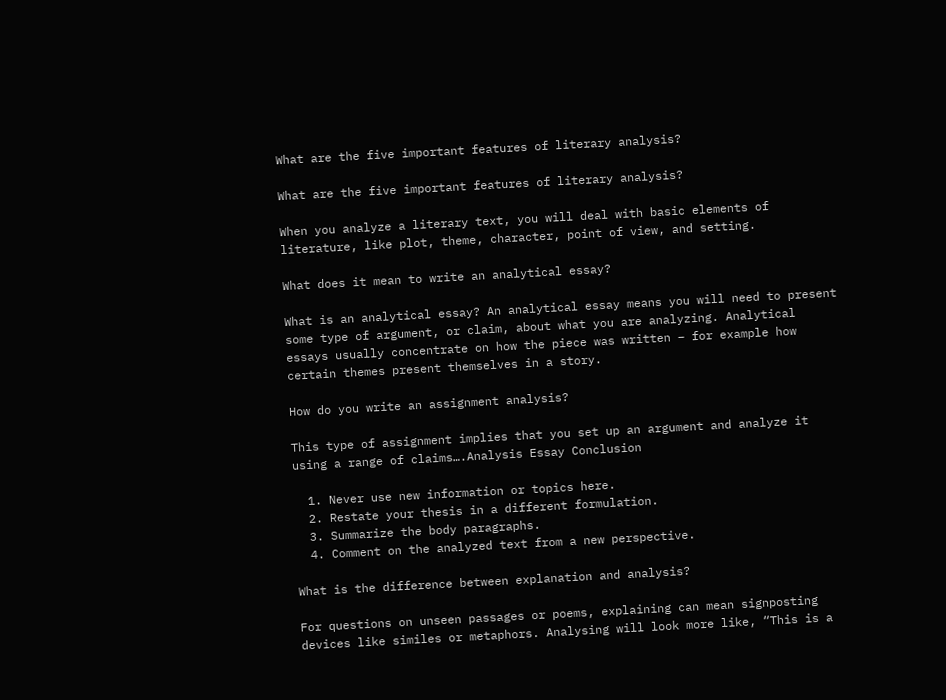What are the five important features of literary analysis?

What are the five important features of literary analysis?

When you analyze a literary text, you will deal with basic elements of literature, like plot, theme, character, point of view, and setting.

What does it mean to write an analytical essay?

What is an analytical essay? An analytical essay means you will need to present some type of argument, or claim, about what you are analyzing. Analytical essays usually concentrate on how the piece was written – for example how certain themes present themselves in a story.

How do you write an assignment analysis?

This type of assignment implies that you set up an argument and analyze it using a range of claims….Analysis Essay Conclusion

  1. Never use new information or topics here.
  2. Restate your thesis in a different formulation.
  3. Summarize the body paragraphs.
  4. Comment on the analyzed text from a new perspective.

What is the difference between explanation and analysis?

For questions on unseen passages or poems, explaining can mean signposting devices like similes or metaphors. Analysing will look more like, “This is a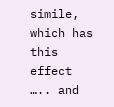simile, which has this effect ….. and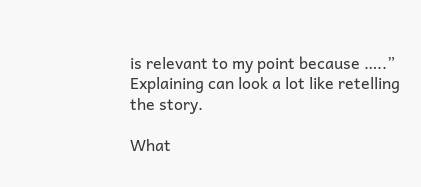is relevant to my point because …..” Explaining can look a lot like retelling the story.

What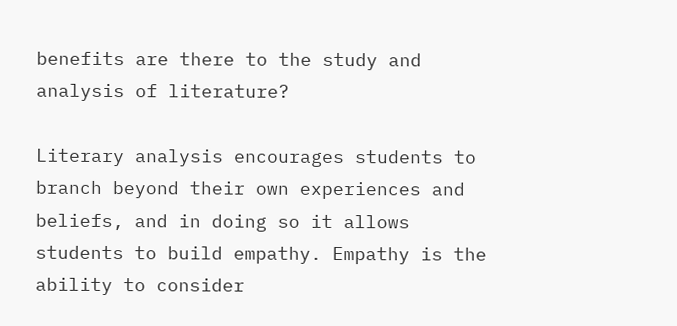benefits are there to the study and analysis of literature?

Literary analysis encourages students to branch beyond their own experiences and beliefs, and in doing so it allows students to build empathy. Empathy is the ability to consider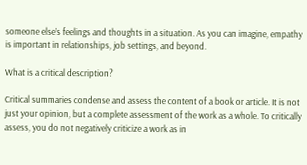someone else’s feelings and thoughts in a situation. As you can imagine, empathy is important in relationships, job settings, and beyond.

What is a critical description?

Critical summaries condense and assess the content of a book or article. It is not just your opinion, but a complete assessment of the work as a whole. To critically assess, you do not negatively criticize a work as in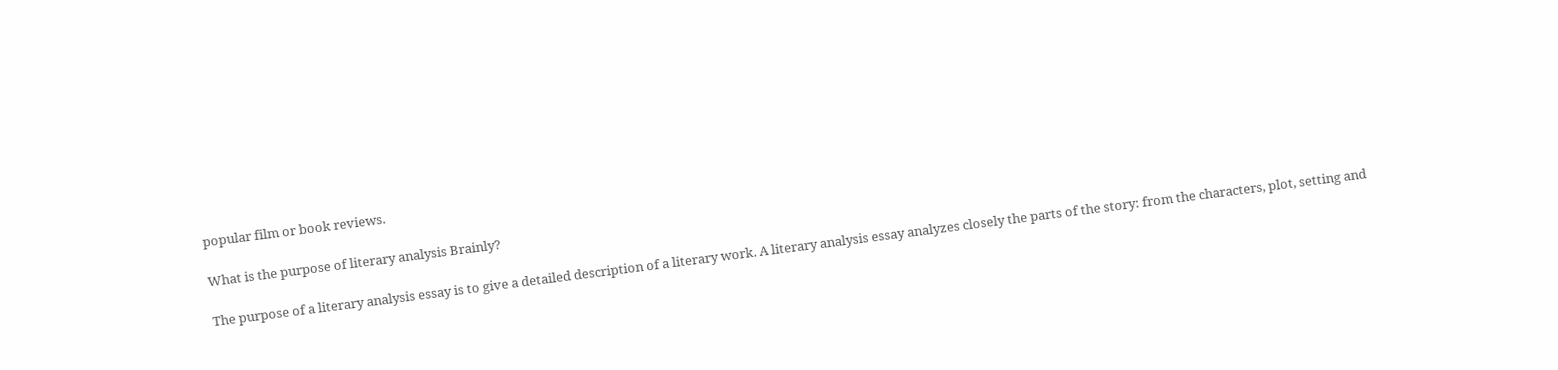popular film or book reviews.

What is the purpose of literary analysis Brainly?

The purpose of a literary analysis essay is to give a detailed description of a literary work. A literary analysis essay analyzes closely the parts of the story: from the characters, plot, setting and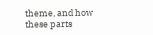theme, and how these parts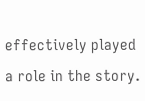effectively played a role in the story.